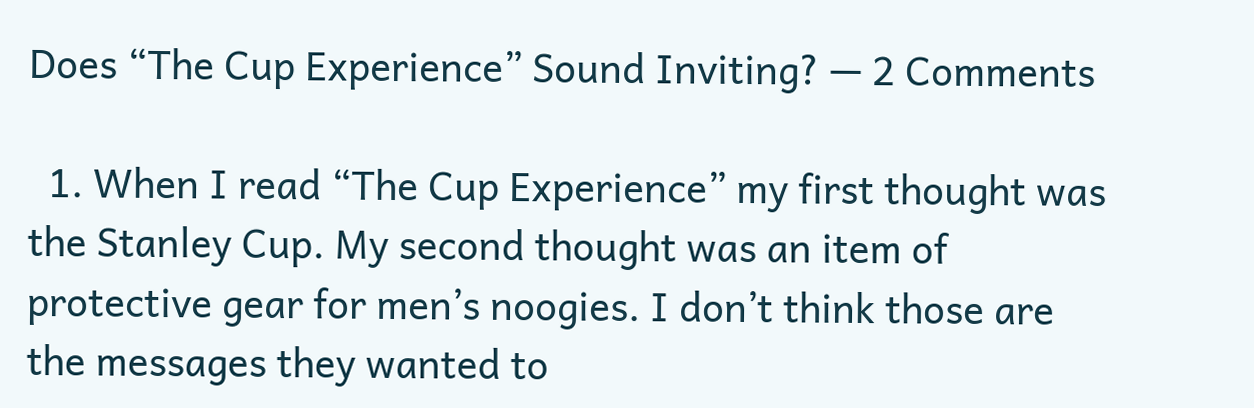Does “The Cup Experience” Sound Inviting? — 2 Comments

  1. When I read “The Cup Experience” my first thought was the Stanley Cup. My second thought was an item of protective gear for men’s noogies. I don’t think those are the messages they wanted to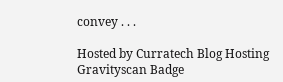convey . . .

Hosted by Curratech Blog Hosting
Gravityscan Badge